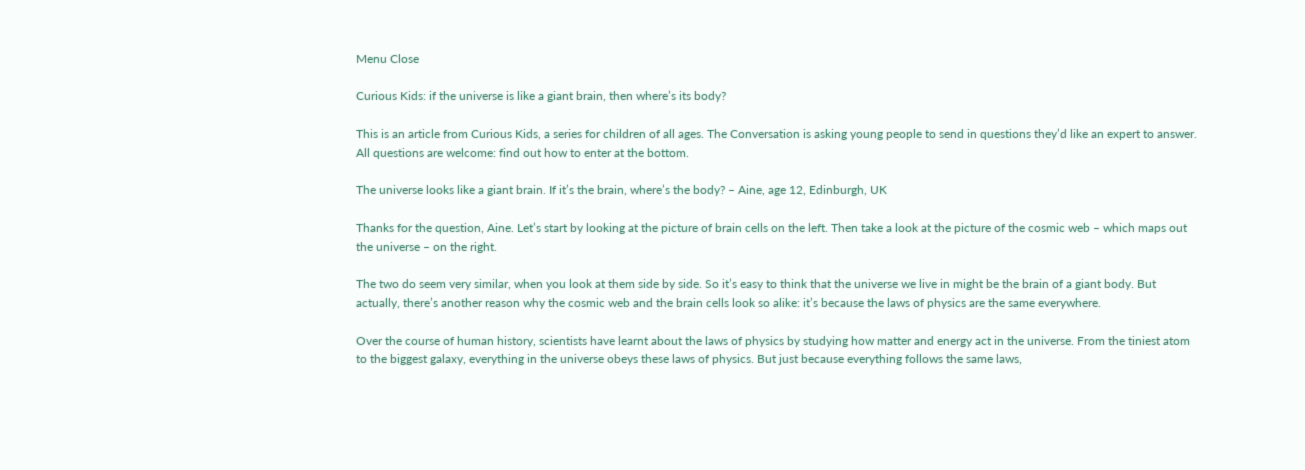Menu Close

Curious Kids: if the universe is like a giant brain, then where’s its body?

This is an article from Curious Kids, a series for children of all ages. The Conversation is asking young people to send in questions they’d like an expert to answer. All questions are welcome: find out how to enter at the bottom.

The universe looks like a giant brain. If it’s the brain, where’s the body? – Aine, age 12, Edinburgh, UK

Thanks for the question, Aine. Let’s start by looking at the picture of brain cells on the left. Then take a look at the picture of the cosmic web – which maps out the universe – on the right.

The two do seem very similar, when you look at them side by side. So it’s easy to think that the universe we live in might be the brain of a giant body. But actually, there’s another reason why the cosmic web and the brain cells look so alike: it’s because the laws of physics are the same everywhere.

Over the course of human history, scientists have learnt about the laws of physics by studying how matter and energy act in the universe. From the tiniest atom to the biggest galaxy, everything in the universe obeys these laws of physics. But just because everything follows the same laws,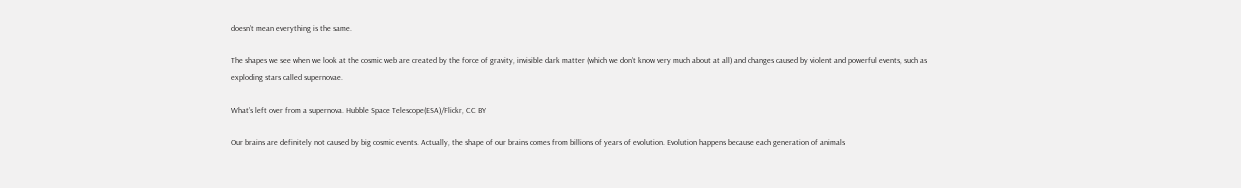doesn’t mean everything is the same.

The shapes we see when we look at the cosmic web are created by the force of gravity, invisible dark matter (which we don’t know very much about at all) and changes caused by violent and powerful events, such as exploding stars called supernovae.

What’s left over from a supernova. Hubble Space Telescope(ESA)/Flickr, CC BY

Our brains are definitely not caused by big cosmic events. Actually, the shape of our brains comes from billions of years of evolution. Evolution happens because each generation of animals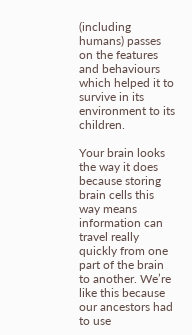(including humans) passes on the features and behaviours which helped it to survive in its environment to its children.

Your brain looks the way it does because storing brain cells this way means information can travel really quickly from one part of the brain to another. We’re like this because our ancestors had to use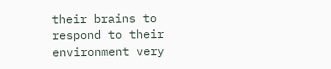their brains to respond to their environment very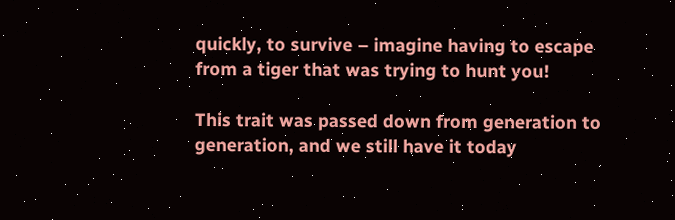quickly, to survive – imagine having to escape from a tiger that was trying to hunt you!

This trait was passed down from generation to generation, and we still have it today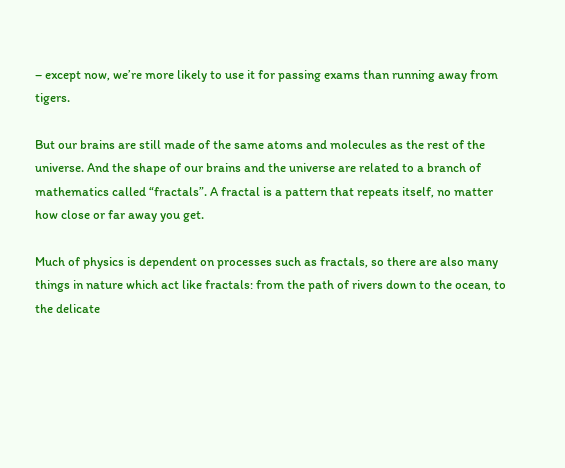– except now, we’re more likely to use it for passing exams than running away from tigers.

But our brains are still made of the same atoms and molecules as the rest of the universe. And the shape of our brains and the universe are related to a branch of mathematics called “fractals”. A fractal is a pattern that repeats itself, no matter how close or far away you get.

Much of physics is dependent on processes such as fractals, so there are also many things in nature which act like fractals: from the path of rivers down to the ocean, to the delicate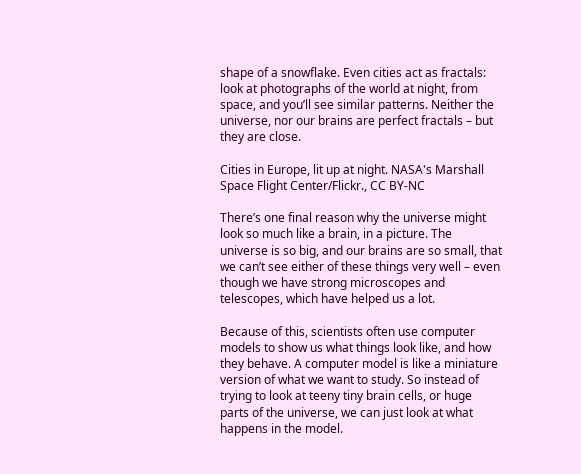shape of a snowflake. Even cities act as fractals: look at photographs of the world at night, from space, and you’ll see similar patterns. Neither the universe, nor our brains are perfect fractals – but they are close.

Cities in Europe, lit up at night. NASA's Marshall Space Flight Center/Flickr., CC BY-NC

There’s one final reason why the universe might look so much like a brain, in a picture. The universe is so big, and our brains are so small, that we can’t see either of these things very well – even though we have strong microscopes and telescopes, which have helped us a lot.

Because of this, scientists often use computer models to show us what things look like, and how they behave. A computer model is like a miniature version of what we want to study. So instead of trying to look at teeny tiny brain cells, or huge parts of the universe, we can just look at what happens in the model.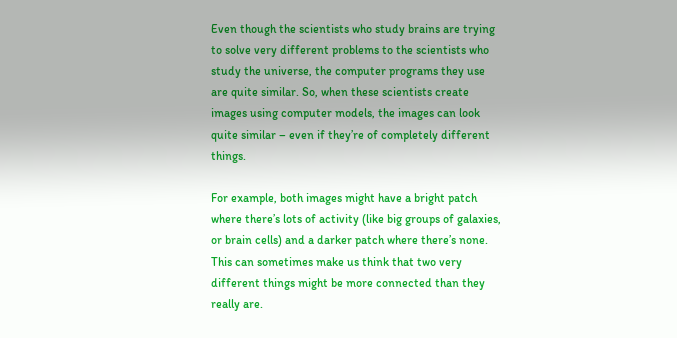Even though the scientists who study brains are trying to solve very different problems to the scientists who study the universe, the computer programs they use are quite similar. So, when these scientists create images using computer models, the images can look quite similar – even if they’re of completely different things.

For example, both images might have a bright patch where there’s lots of activity (like big groups of galaxies, or brain cells) and a darker patch where there’s none. This can sometimes make us think that two very different things might be more connected than they really are.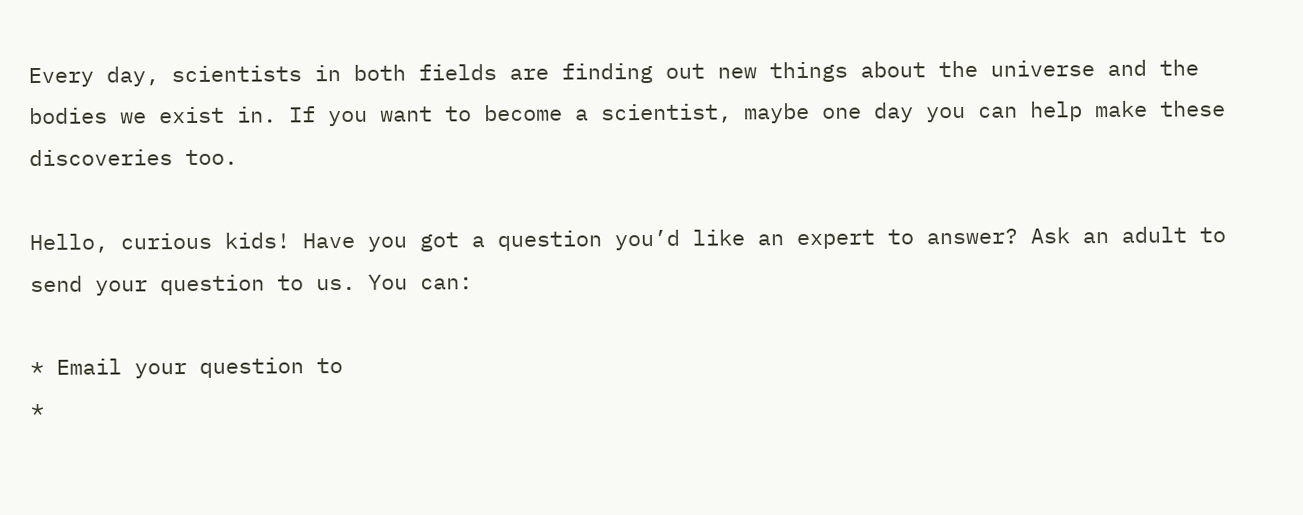Every day, scientists in both fields are finding out new things about the universe and the bodies we exist in. If you want to become a scientist, maybe one day you can help make these discoveries too.

Hello, curious kids! Have you got a question you’d like an expert to answer? Ask an adult to send your question to us. You can:

* Email your question to
*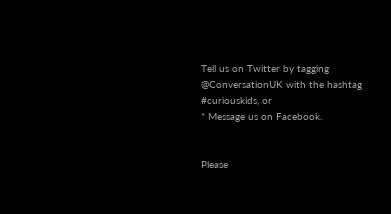Tell us on Twitter by tagging @ConversationUK with the hashtag #curiouskids, or
* Message us on Facebook.


Please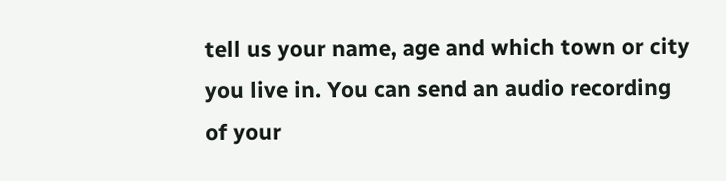tell us your name, age and which town or city you live in. You can send an audio recording of your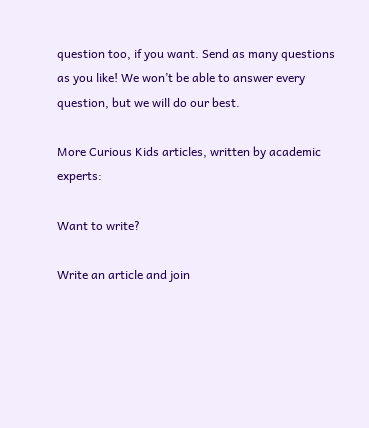question too, if you want. Send as many questions as you like! We won’t be able to answer every question, but we will do our best.

More Curious Kids articles, written by academic experts:

Want to write?

Write an article and join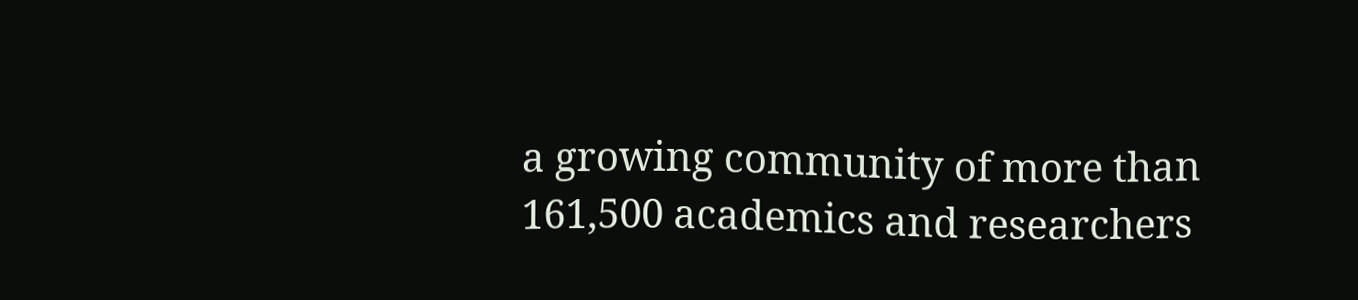a growing community of more than 161,500 academics and researchers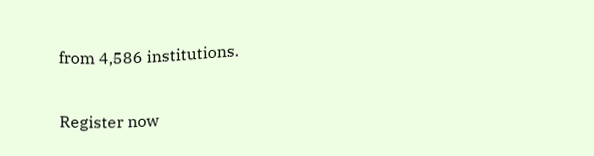from 4,586 institutions.

Register now